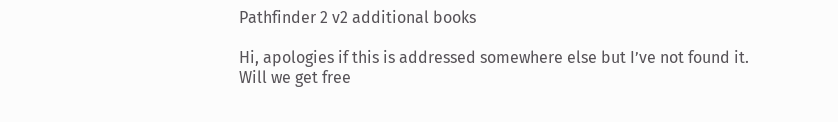Pathfinder 2 v2 additional books

Hi, apologies if this is addressed somewhere else but I’ve not found it.
Will we get free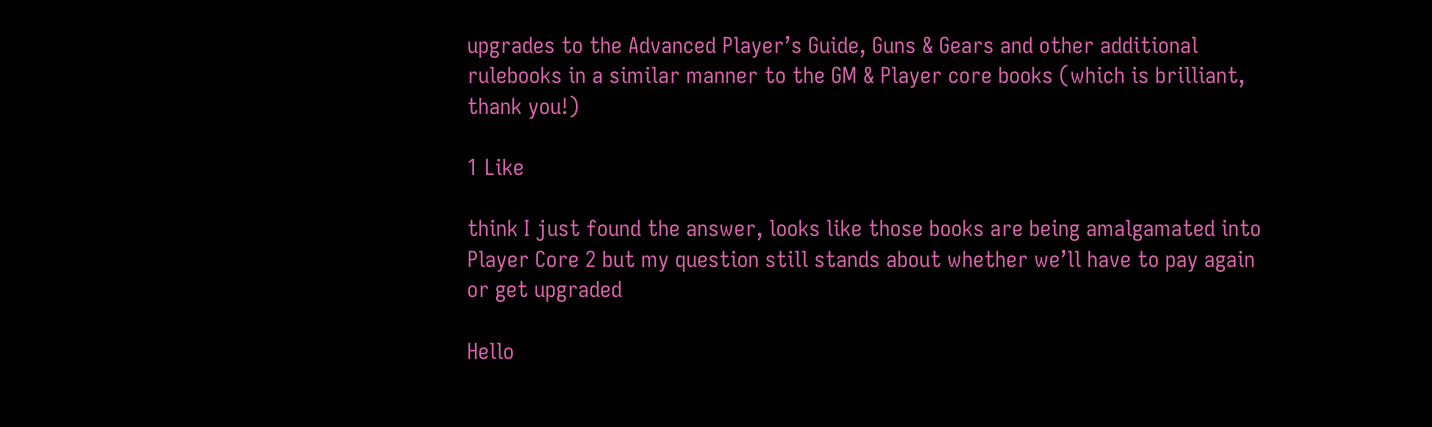upgrades to the Advanced Player’s Guide, Guns & Gears and other additional rulebooks in a similar manner to the GM & Player core books (which is brilliant, thank you!)

1 Like

think I just found the answer, looks like those books are being amalgamated into Player Core 2 but my question still stands about whether we’ll have to pay again or get upgraded

Hello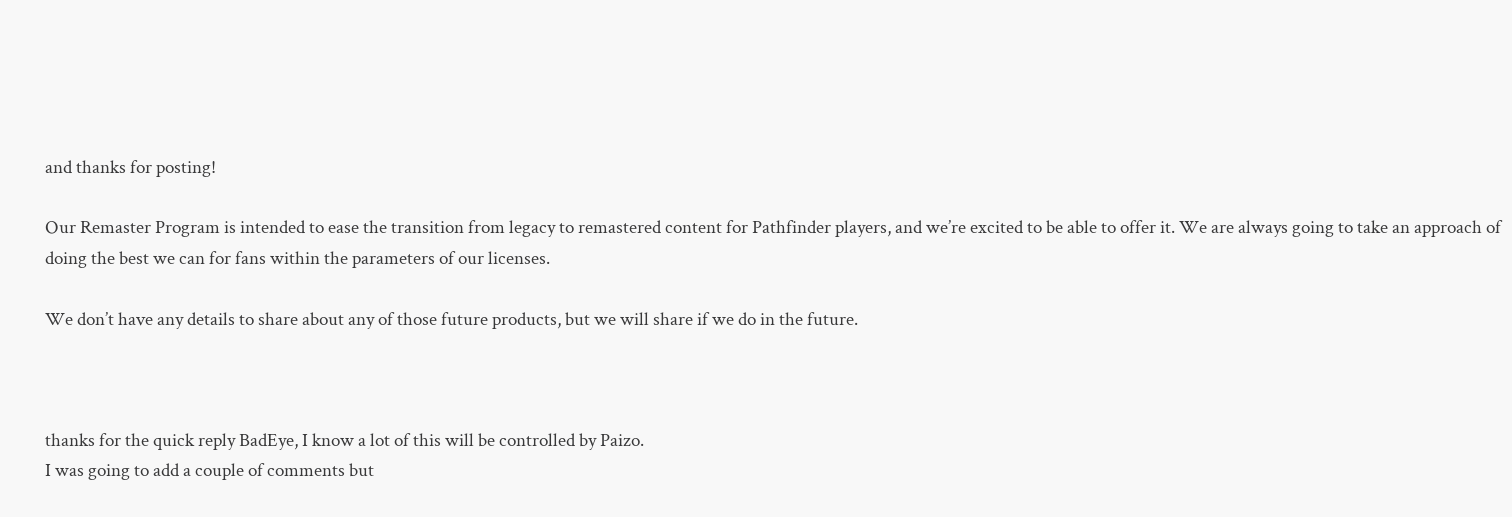and thanks for posting!

Our Remaster Program is intended to ease the transition from legacy to remastered content for Pathfinder players, and we’re excited to be able to offer it. We are always going to take an approach of doing the best we can for fans within the parameters of our licenses.

We don’t have any details to share about any of those future products, but we will share if we do in the future.



thanks for the quick reply BadEye, I know a lot of this will be controlled by Paizo.
I was going to add a couple of comments but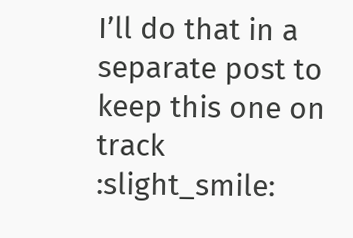I’ll do that in a separate post to keep this one on track :slight_smile: